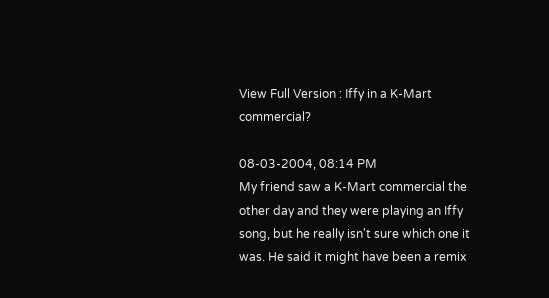View Full Version : Iffy in a K-Mart commercial?

08-03-2004, 08:14 PM
My friend saw a K-Mart commercial the other day and they were playing an Iffy song, but he really isn't sure which one it was. He said it might have been a remix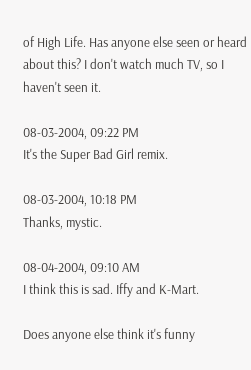of High Life. Has anyone else seen or heard about this? I don't watch much TV, so I haven't seen it.

08-03-2004, 09:22 PM
It's the Super Bad Girl remix.

08-03-2004, 10:18 PM
Thanks, mystic.

08-04-2004, 09:10 AM
I think this is sad. Iffy and K-Mart.

Does anyone else think it's funny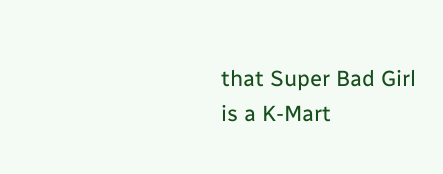that Super Bad Girl is a K-Mart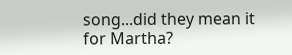song...did they mean it for Martha?